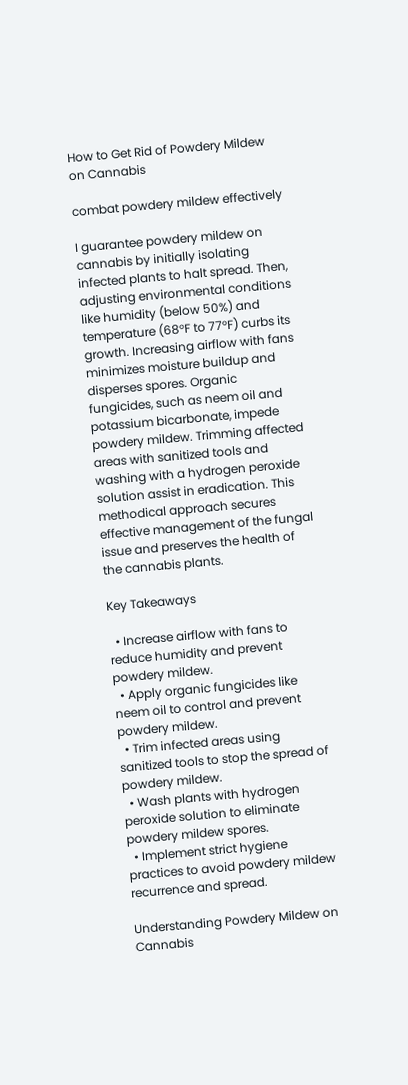How to Get Rid of Powdery Mildew on Cannabis

combat powdery mildew effectively

I guarantee powdery mildew on cannabis by initially isolating infected plants to halt spread. Then, adjusting environmental conditions like humidity (below 50%) and temperature (68°F to 77°F) curbs its growth. Increasing airflow with fans minimizes moisture buildup and disperses spores. Organic fungicides, such as neem oil and potassium bicarbonate, impede powdery mildew. Trimming affected areas with sanitized tools and washing with a hydrogen peroxide solution assist in eradication. This methodical approach secures effective management of the fungal issue and preserves the health of the cannabis plants.

Key Takeaways

  • Increase airflow with fans to reduce humidity and prevent powdery mildew.
  • Apply organic fungicides like neem oil to control and prevent powdery mildew.
  • Trim infected areas using sanitized tools to stop the spread of powdery mildew.
  • Wash plants with hydrogen peroxide solution to eliminate powdery mildew spores.
  • Implement strict hygiene practices to avoid powdery mildew recurrence and spread.

Understanding Powdery Mildew on Cannabis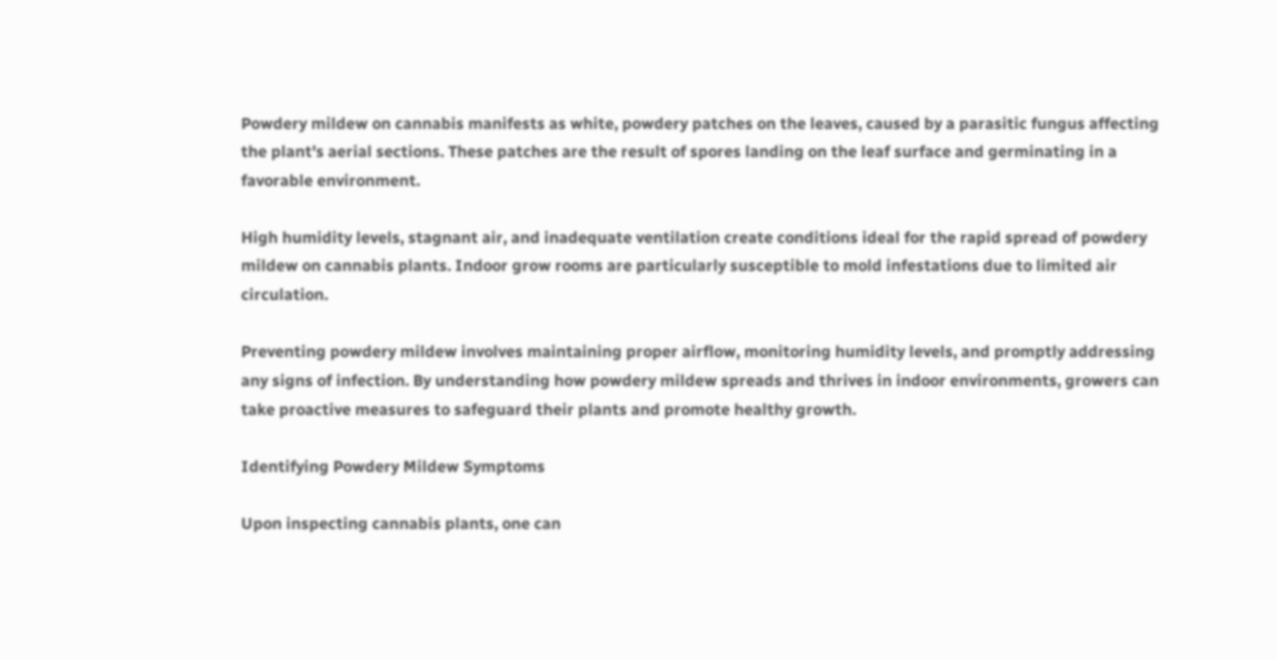Powdery mildew on cannabis manifests as white, powdery patches on the leaves, caused by a parasitic fungus affecting the plant's aerial sections. These patches are the result of spores landing on the leaf surface and germinating in a favorable environment.

High humidity levels, stagnant air, and inadequate ventilation create conditions ideal for the rapid spread of powdery mildew on cannabis plants. Indoor grow rooms are particularly susceptible to mold infestations due to limited air circulation.

Preventing powdery mildew involves maintaining proper airflow, monitoring humidity levels, and promptly addressing any signs of infection. By understanding how powdery mildew spreads and thrives in indoor environments, growers can take proactive measures to safeguard their plants and promote healthy growth.

Identifying Powdery Mildew Symptoms

Upon inspecting cannabis plants, one can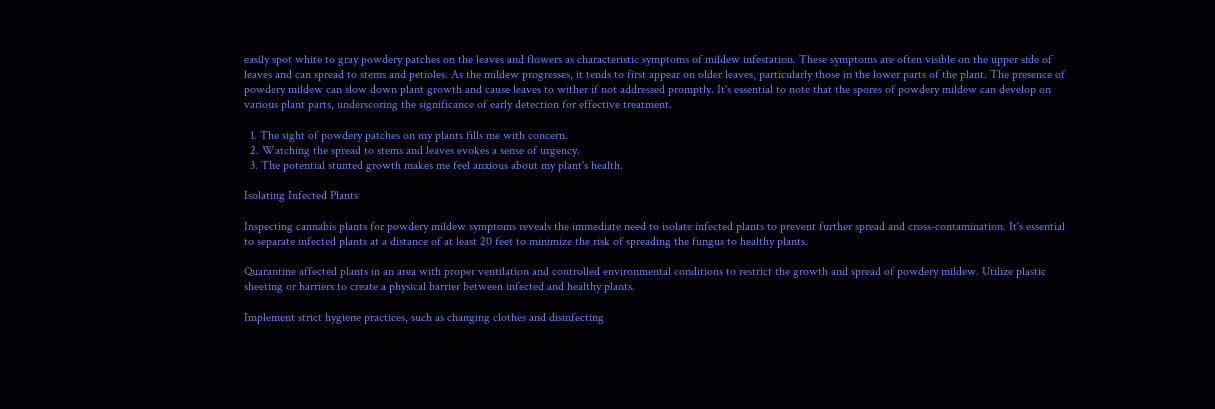easily spot white to gray powdery patches on the leaves and flowers as characteristic symptoms of mildew infestation. These symptoms are often visible on the upper side of leaves and can spread to stems and petioles. As the mildew progresses, it tends to first appear on older leaves, particularly those in the lower parts of the plant. The presence of powdery mildew can slow down plant growth and cause leaves to wither if not addressed promptly. It's essential to note that the spores of powdery mildew can develop on various plant parts, underscoring the significance of early detection for effective treatment.

  1. The sight of powdery patches on my plants fills me with concern.
  2. Watching the spread to stems and leaves evokes a sense of urgency.
  3. The potential stunted growth makes me feel anxious about my plant's health.

Isolating Infected Plants

Inspecting cannabis plants for powdery mildew symptoms reveals the immediate need to isolate infected plants to prevent further spread and cross-contamination. It's essential to separate infected plants at a distance of at least 20 feet to minimize the risk of spreading the fungus to healthy plants.

Quarantine affected plants in an area with proper ventilation and controlled environmental conditions to restrict the growth and spread of powdery mildew. Utilize plastic sheeting or barriers to create a physical barrier between infected and healthy plants.

Implement strict hygiene practices, such as changing clothes and disinfecting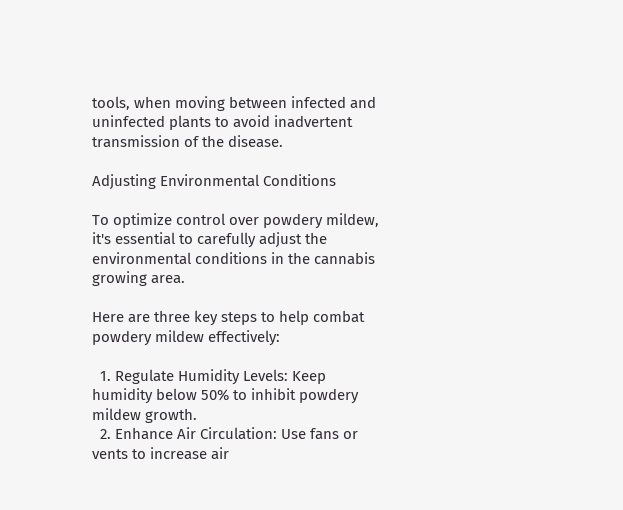tools, when moving between infected and uninfected plants to avoid inadvertent transmission of the disease.

Adjusting Environmental Conditions

To optimize control over powdery mildew, it's essential to carefully adjust the environmental conditions in the cannabis growing area.

Here are three key steps to help combat powdery mildew effectively:

  1. Regulate Humidity Levels: Keep humidity below 50% to inhibit powdery mildew growth.
  2. Enhance Air Circulation: Use fans or vents to increase air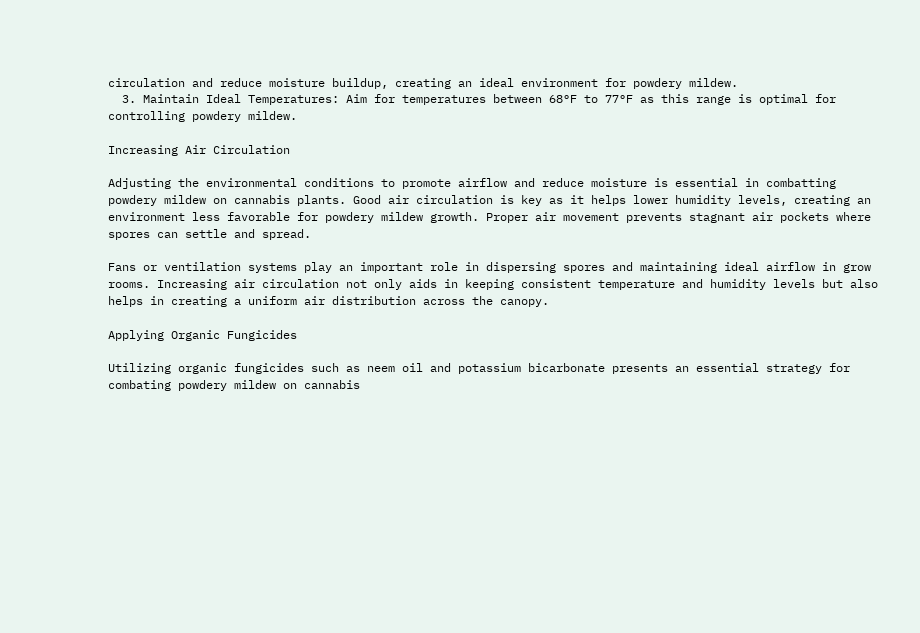circulation and reduce moisture buildup, creating an ideal environment for powdery mildew.
  3. Maintain Ideal Temperatures: Aim for temperatures between 68°F to 77°F as this range is optimal for controlling powdery mildew.

Increasing Air Circulation

Adjusting the environmental conditions to promote airflow and reduce moisture is essential in combatting powdery mildew on cannabis plants. Good air circulation is key as it helps lower humidity levels, creating an environment less favorable for powdery mildew growth. Proper air movement prevents stagnant air pockets where spores can settle and spread.

Fans or ventilation systems play an important role in dispersing spores and maintaining ideal airflow in grow rooms. Increasing air circulation not only aids in keeping consistent temperature and humidity levels but also helps in creating a uniform air distribution across the canopy.

Applying Organic Fungicides

Utilizing organic fungicides such as neem oil and potassium bicarbonate presents an essential strategy for combating powdery mildew on cannabis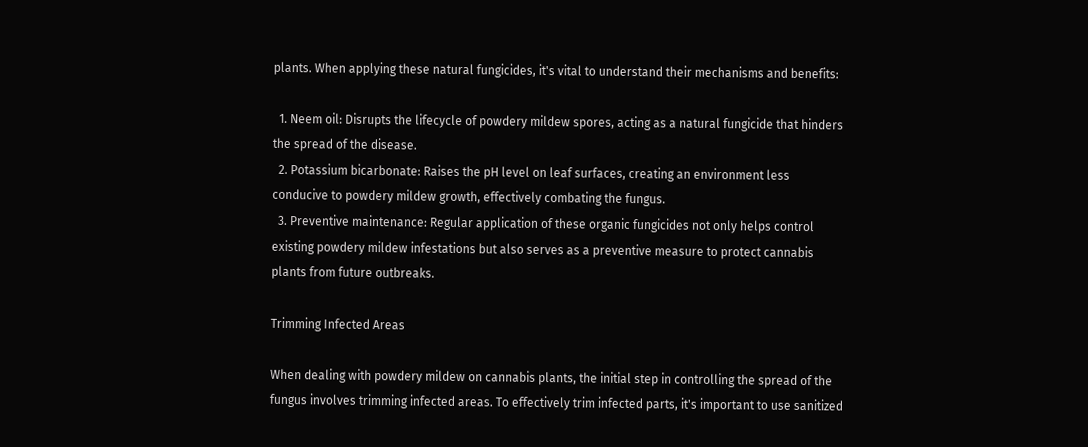plants. When applying these natural fungicides, it's vital to understand their mechanisms and benefits:

  1. Neem oil: Disrupts the lifecycle of powdery mildew spores, acting as a natural fungicide that hinders the spread of the disease.
  2. Potassium bicarbonate: Raises the pH level on leaf surfaces, creating an environment less conducive to powdery mildew growth, effectively combating the fungus.
  3. Preventive maintenance: Regular application of these organic fungicides not only helps control existing powdery mildew infestations but also serves as a preventive measure to protect cannabis plants from future outbreaks.

Trimming Infected Areas

When dealing with powdery mildew on cannabis plants, the initial step in controlling the spread of the fungus involves trimming infected areas. To effectively trim infected parts, it's important to use sanitized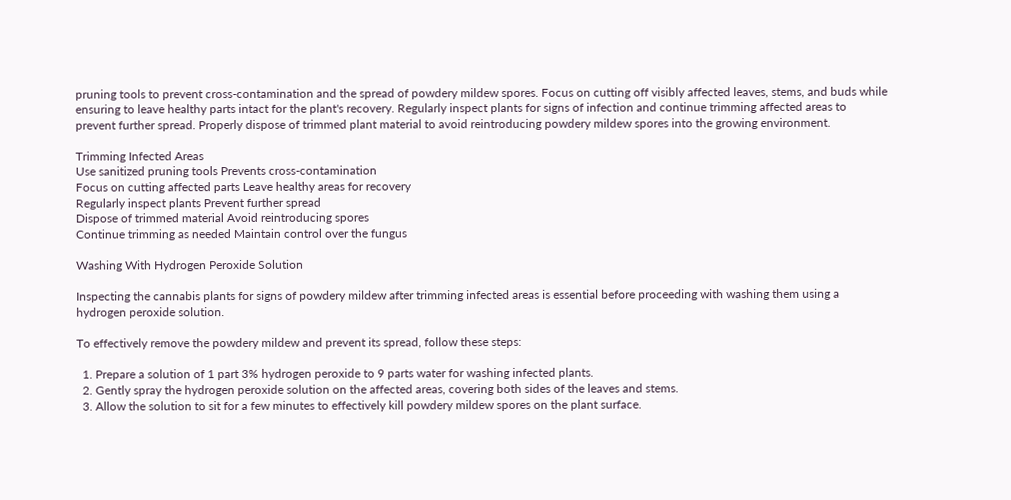pruning tools to prevent cross-contamination and the spread of powdery mildew spores. Focus on cutting off visibly affected leaves, stems, and buds while ensuring to leave healthy parts intact for the plant's recovery. Regularly inspect plants for signs of infection and continue trimming affected areas to prevent further spread. Properly dispose of trimmed plant material to avoid reintroducing powdery mildew spores into the growing environment.

Trimming Infected Areas
Use sanitized pruning tools Prevents cross-contamination
Focus on cutting affected parts Leave healthy areas for recovery
Regularly inspect plants Prevent further spread
Dispose of trimmed material Avoid reintroducing spores
Continue trimming as needed Maintain control over the fungus

Washing With Hydrogen Peroxide Solution

Inspecting the cannabis plants for signs of powdery mildew after trimming infected areas is essential before proceeding with washing them using a hydrogen peroxide solution.

To effectively remove the powdery mildew and prevent its spread, follow these steps:

  1. Prepare a solution of 1 part 3% hydrogen peroxide to 9 parts water for washing infected plants.
  2. Gently spray the hydrogen peroxide solution on the affected areas, covering both sides of the leaves and stems.
  3. Allow the solution to sit for a few minutes to effectively kill powdery mildew spores on the plant surface.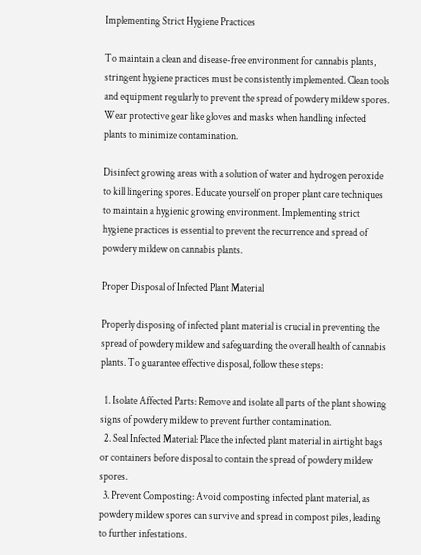Implementing Strict Hygiene Practices

To maintain a clean and disease-free environment for cannabis plants, stringent hygiene practices must be consistently implemented. Clean tools and equipment regularly to prevent the spread of powdery mildew spores. Wear protective gear like gloves and masks when handling infected plants to minimize contamination.

Disinfect growing areas with a solution of water and hydrogen peroxide to kill lingering spores. Educate yourself on proper plant care techniques to maintain a hygienic growing environment. Implementing strict hygiene practices is essential to prevent the recurrence and spread of powdery mildew on cannabis plants.

Proper Disposal of Infected Plant Material

Properly disposing of infected plant material is crucial in preventing the spread of powdery mildew and safeguarding the overall health of cannabis plants. To guarantee effective disposal, follow these steps:

  1. Isolate Affected Parts: Remove and isolate all parts of the plant showing signs of powdery mildew to prevent further contamination.
  2. Seal Infected Material: Place the infected plant material in airtight bags or containers before disposal to contain the spread of powdery mildew spores.
  3. Prevent Composting: Avoid composting infected plant material, as powdery mildew spores can survive and spread in compost piles, leading to further infestations.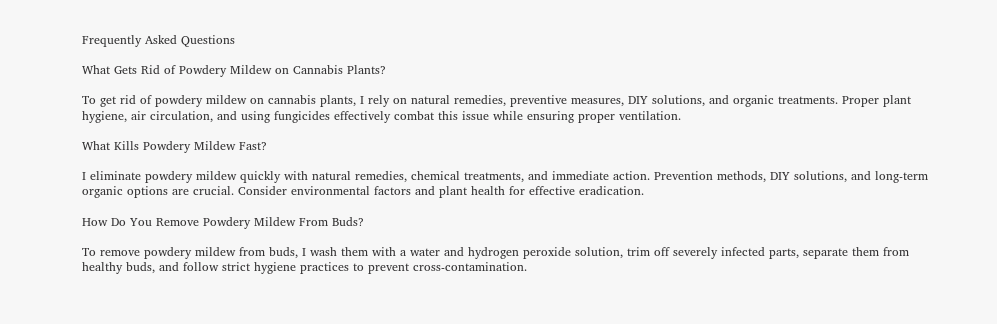Frequently Asked Questions

What Gets Rid of Powdery Mildew on Cannabis Plants?

To get rid of powdery mildew on cannabis plants, I rely on natural remedies, preventive measures, DIY solutions, and organic treatments. Proper plant hygiene, air circulation, and using fungicides effectively combat this issue while ensuring proper ventilation.

What Kills Powdery Mildew Fast?

I eliminate powdery mildew quickly with natural remedies, chemical treatments, and immediate action. Prevention methods, DIY solutions, and long-term organic options are crucial. Consider environmental factors and plant health for effective eradication.

How Do You Remove Powdery Mildew From Buds?

To remove powdery mildew from buds, I wash them with a water and hydrogen peroxide solution, trim off severely infected parts, separate them from healthy buds, and follow strict hygiene practices to prevent cross-contamination.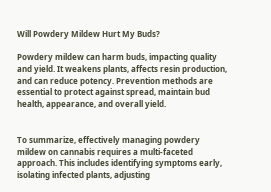Will Powdery Mildew Hurt My Buds?

Powdery mildew can harm buds, impacting quality and yield. It weakens plants, affects resin production, and can reduce potency. Prevention methods are essential to protect against spread, maintain bud health, appearance, and overall yield.


To summarize, effectively managing powdery mildew on cannabis requires a multi-faceted approach. This includes identifying symptoms early, isolating infected plants, adjusting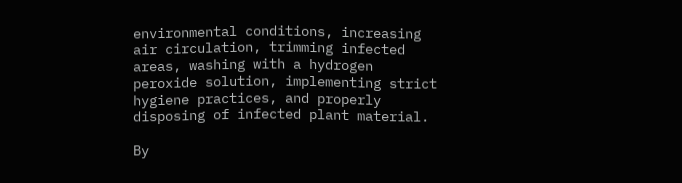environmental conditions, increasing air circulation, trimming infected areas, washing with a hydrogen peroxide solution, implementing strict hygiene practices, and properly disposing of infected plant material.

By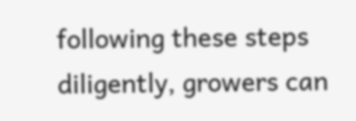following these steps diligently, growers can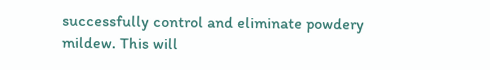successfully control and eliminate powdery mildew. This will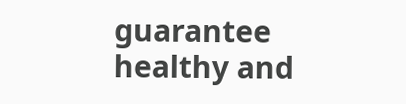guarantee healthy and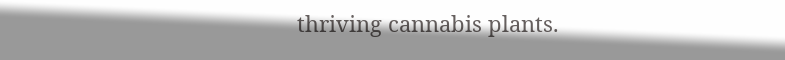thriving cannabis plants.